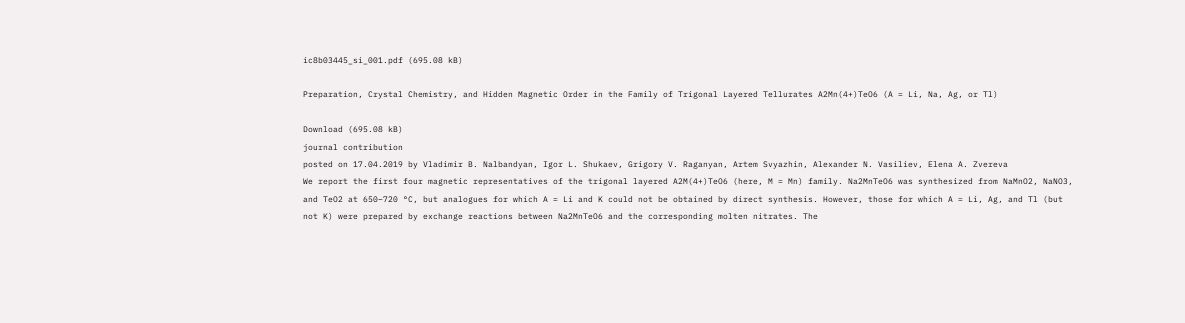ic8b03445_si_001.pdf (695.08 kB)

Preparation, Crystal Chemistry, and Hidden Magnetic Order in the Family of Trigonal Layered Tellurates A2Mn(4+)TeO6 (A = Li, Na, Ag, or Tl)

Download (695.08 kB)
journal contribution
posted on 17.04.2019 by Vladimir B. Nalbandyan, Igor L. Shukaev, Grigory V. Raganyan, Artem Svyazhin, Alexander N. Vasiliev, Elena A. Zvereva
We report the first four magnetic representatives of the trigonal layered A2M(4+)TeO6 (here, M = Mn) family. Na2MnTeO6 was synthesized from NaMnO2, NaNO3, and TeO2 at 650–720 °C, but analogues for which A = Li and K could not be obtained by direct synthesis. However, those for which A = Li, Ag, and Tl (but not K) were prepared by exchange reactions between Na2MnTeO6 and the corresponding molten nitrates. The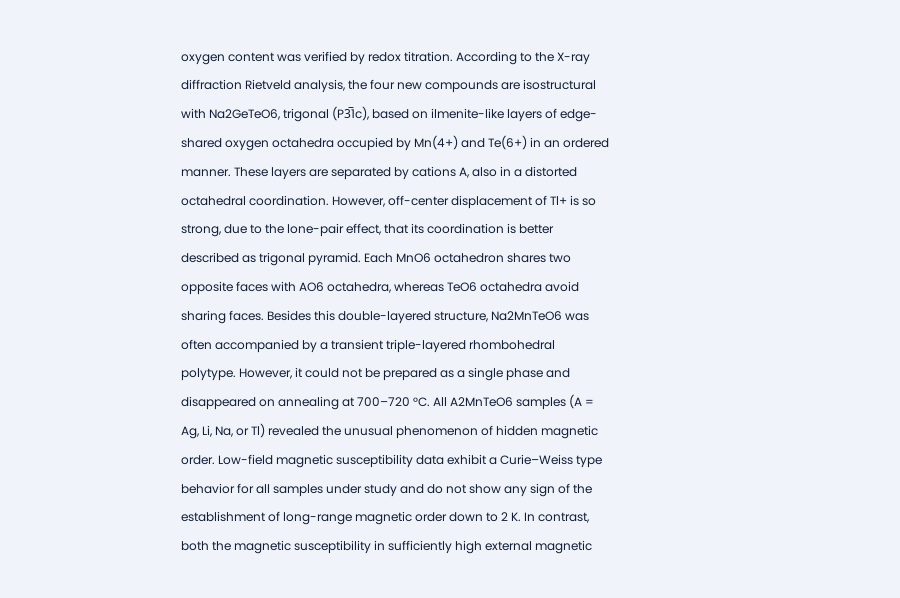oxygen content was verified by redox titration. According to the X-ray diffraction Rietveld analysis, the four new compounds are isostructural with Na2GeTeO6, trigonal (P3̅1c), based on ilmenite-like layers of edge-shared oxygen octahedra occupied by Mn(4+) and Te(6+) in an ordered manner. These layers are separated by cations A, also in a distorted octahedral coordination. However, off-center displacement of Tl+ is so strong, due to the lone-pair effect, that its coordination is better described as trigonal pyramid. Each MnO6 octahedron shares two opposite faces with AO6 octahedra, whereas TeO6 octahedra avoid sharing faces. Besides this double-layered structure, Na2MnTeO6 was often accompanied by a transient triple-layered rhombohedral polytype. However, it could not be prepared as a single phase and disappeared on annealing at 700–720 °C. All A2MnTeO6 samples (A = Ag, Li, Na, or Tl) revealed the unusual phenomenon of hidden magnetic order. Low-field magnetic susceptibility data exhibit a Curie–Weiss type behavior for all samples under study and do not show any sign of the establishment of long-range magnetic order down to 2 K. In contrast, both the magnetic susceptibility in sufficiently high external magnetic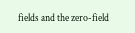fields and the zero-field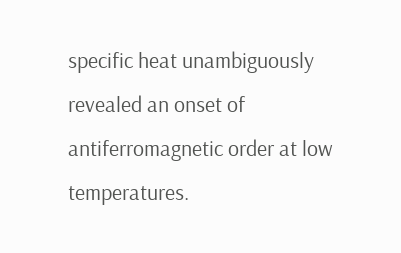specific heat unambiguously revealed an onset of antiferromagnetic order at low temperatures.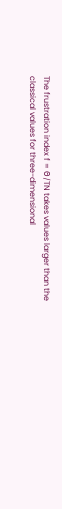The frustration index f = Θ/TN takes values larger than the classical values for three-dimensional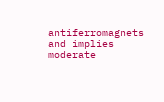antiferromagnets and implies moderate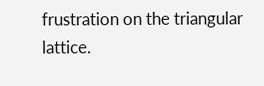frustration on the triangular lattice.